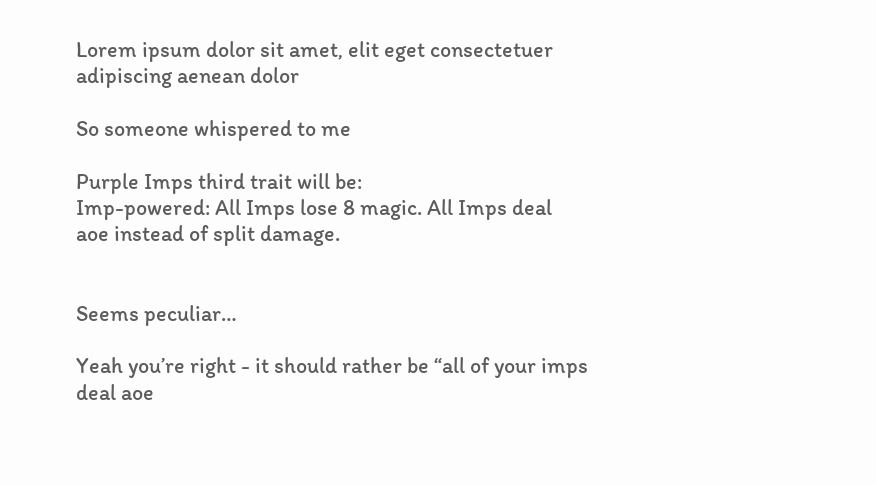Lorem ipsum dolor sit amet, elit eget consectetuer adipiscing aenean dolor

So someone whispered to me

Purple Imps third trait will be:
Imp-powered: All Imps lose 8 magic. All Imps deal aoe instead of split damage.


Seems peculiar…

Yeah you’re right - it should rather be “all of your imps deal aoe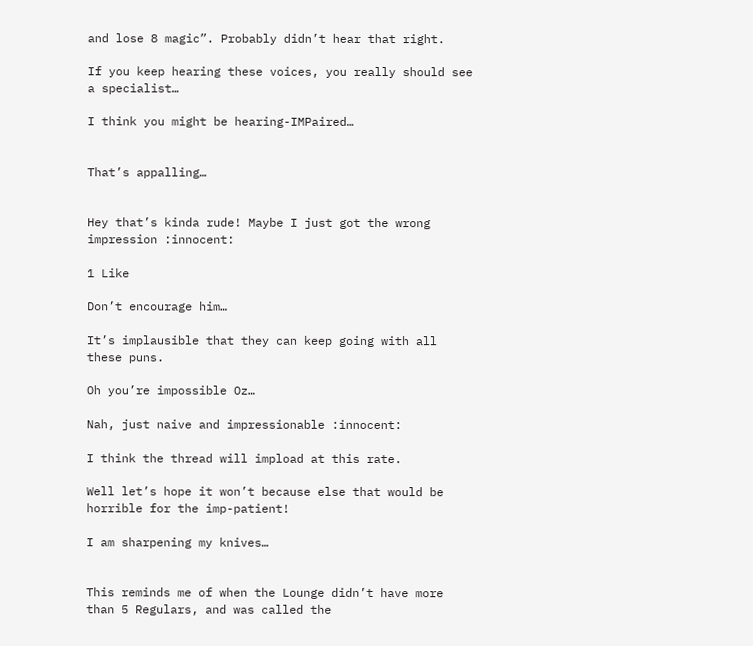and lose 8 magic”. Probably didn’t hear that right.

If you keep hearing these voices, you really should see a specialist…

I think you might be hearing-IMPaired…


That’s appalling…


Hey that’s kinda rude! Maybe I just got the wrong impression :innocent:

1 Like

Don’t encourage him…

It’s implausible that they can keep going with all these puns.

Oh you’re impossible Oz…

Nah, just naive and impressionable :innocent:

I think the thread will impload at this rate.

Well let’s hope it won’t because else that would be horrible for the imp-patient!

I am sharpening my knives…


This reminds me of when the Lounge didn’t have more than 5 Regulars, and was called the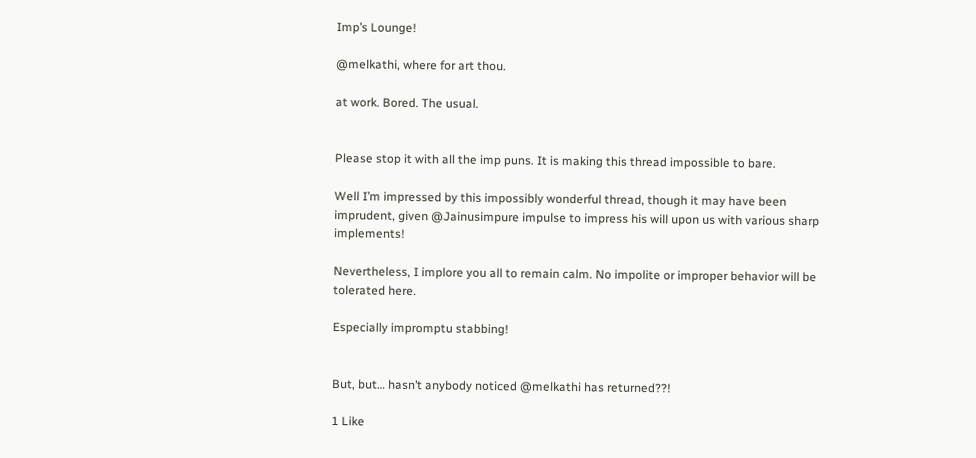Imp’s Lounge!

@melkathi, where for art thou.

at work. Bored. The usual.


Please stop it with all the imp puns. It is making this thread impossible to bare.

Well I’m impressed by this impossibly wonderful thread, though it may have been imprudent, given @Jainusimpure impulse to impress his will upon us with various sharp implements!

Nevertheless, I implore you all to remain calm. No impolite or improper behavior will be tolerated here.

Especially impromptu stabbing!


But, but… hasn’t anybody noticed @melkathi has returned??!

1 Like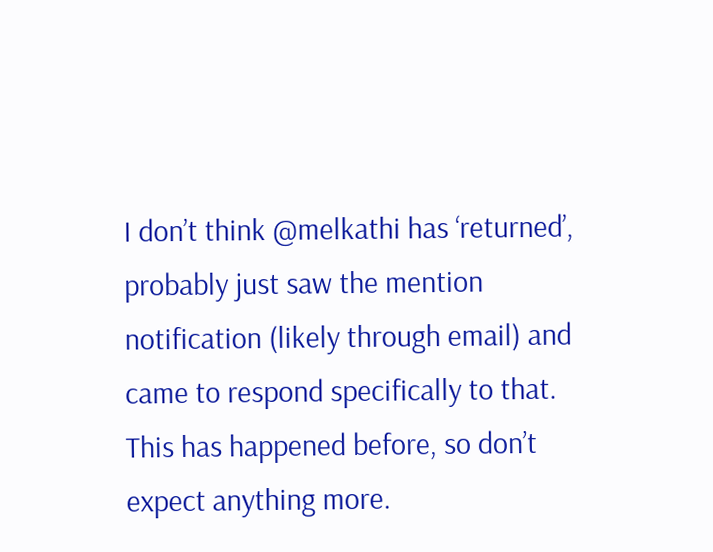I don’t think @melkathi has ‘returned’, probably just saw the mention notification (likely through email) and came to respond specifically to that. This has happened before, so don’t expect anything more.